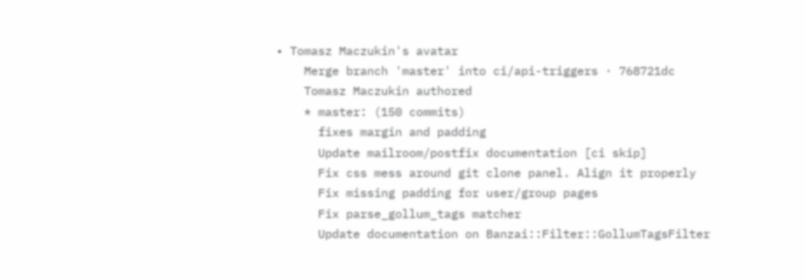• Tomasz Maczukin's avatar
    Merge branch 'master' into ci/api-triggers · 768721dc
    Tomasz Maczukin authored
    * master: (150 commits)
      fixes margin and padding
      Update mailroom/postfix documentation [ci skip]
      Fix css mess around git clone panel. Align it properly
      Fix missing padding for user/group pages
      Fix parse_gollum_tags matcher
      Update documentation on Banzai::Filter::GollumTagsFilter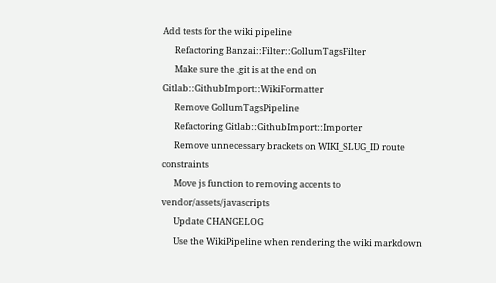Add tests for the wiki pipeline
      Refactoring Banzai::Filter::GollumTagsFilter
      Make sure the .git is at the end on Gitlab::GithubImport::WikiFormatter
      Remove GollumTagsPipeline
      Refactoring Gitlab::GithubImport::Importer
      Remove unnecessary brackets on WIKI_SLUG_ID route constraints
      Move js function to removing accents to vendor/assets/javascripts
      Update CHANGELOG
      Use the WikiPipeline when rendering the wiki markdown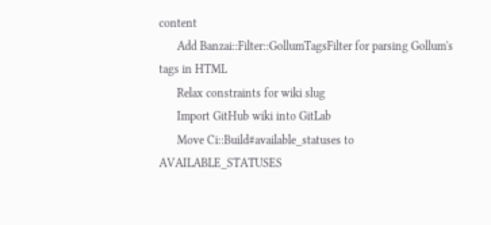content
      Add Banzai::Filter::GollumTagsFilter for parsing Gollum's tags in HTML
      Relax constraints for wiki slug
      Import GitHub wiki into GitLab
      Move Ci::Build#available_statuses to AVAILABLE_STATUSES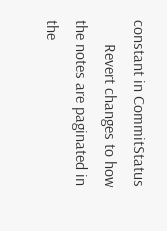constant in CommitStatus
      Revert changes to how the notes are paginated in the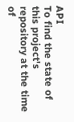API
To find the state of this project's repository at the time of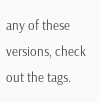any of these versions, check out the tags.